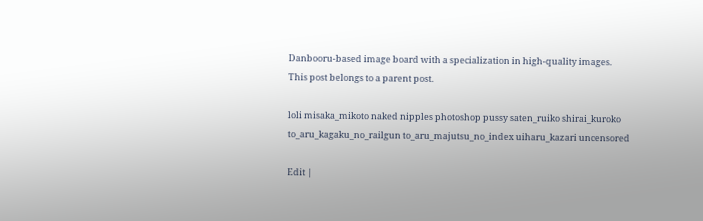Danbooru-based image board with a specialization in high-quality images.
This post belongs to a parent post.

loli misaka_mikoto naked nipples photoshop pussy saten_ruiko shirai_kuroko to_aru_kagaku_no_railgun to_aru_majutsu_no_index uiharu_kazari uncensored

Edit |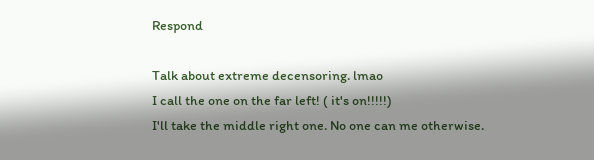Respond

Talk about extreme decensoring. lmao
I call the one on the far left! ( it's on!!!!!)
I'll take the middle right one. No one can me otherwise.